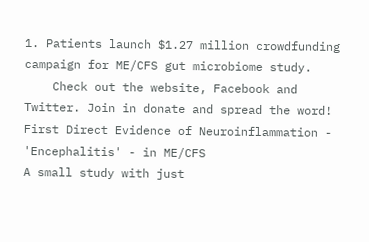1. Patients launch $1.27 million crowdfunding campaign for ME/CFS gut microbiome study.
    Check out the website, Facebook and Twitter. Join in donate and spread the word!
First Direct Evidence of Neuroinflammation - 'Encephalitis' - in ME/CFS
A small study with just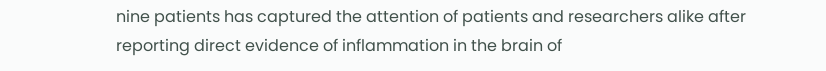nine patients has captured the attention of patients and researchers alike after reporting direct evidence of inflammation in the brain of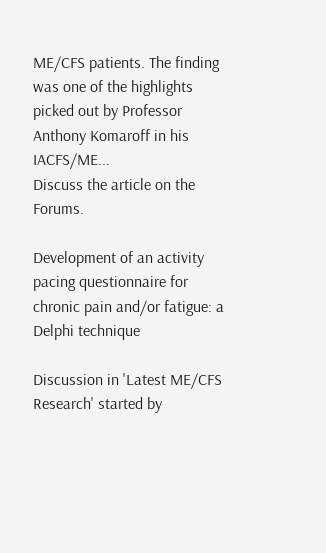ME/CFS patients. The finding was one of the highlights picked out by Professor Anthony Komaroff in his IACFS/ME...
Discuss the article on the Forums.

Development of an activity pacing questionnaire for chronic pain and/or fatigue: a Delphi technique

Discussion in 'Latest ME/CFS Research' started by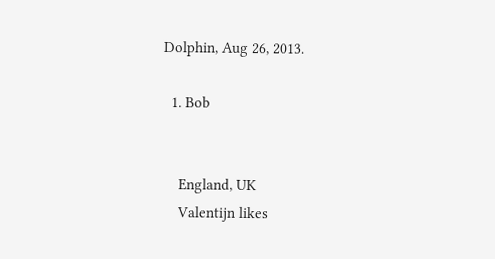Dolphin, Aug 26, 2013.

  1. Bob


    England, UK
    Valentijn likes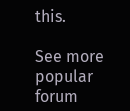this.

See more popular forum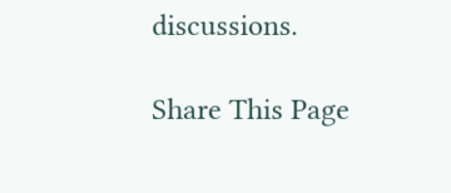discussions.

Share This Page